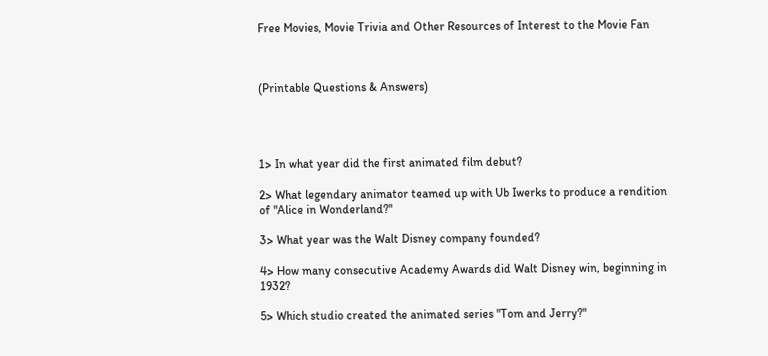Free Movies, Movie Trivia and Other Resources of Interest to the Movie Fan



(Printable Questions & Answers)




1> In what year did the first animated film debut?

2> What legendary animator teamed up with Ub Iwerks to produce a rendition of "Alice in Wonderland?"

3> What year was the Walt Disney company founded?

4> How many consecutive Academy Awards did Walt Disney win, beginning in 1932?

5> Which studio created the animated series "Tom and Jerry?"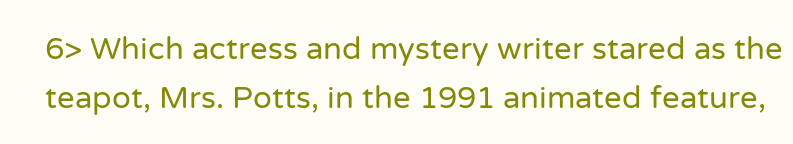6> Which actress and mystery writer stared as the teapot, Mrs. Potts, in the 1991 animated feature,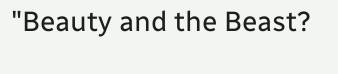"Beauty and the Beast?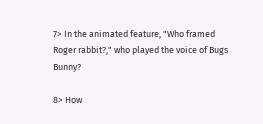7> In the animated feature, "Who framed Roger rabbit?," who played the voice of Bugs Bunny?

8> How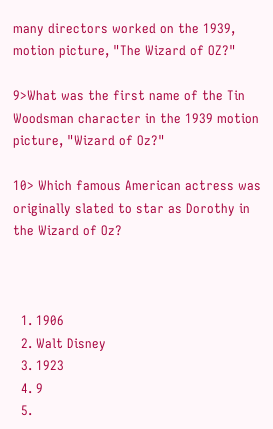many directors worked on the 1939, motion picture, "The Wizard of OZ?"

9>What was the first name of the Tin Woodsman character in the 1939 motion picture, "Wizard of Oz?"

10> Which famous American actress was originally slated to star as Dorothy in the Wizard of Oz?



  1. 1906
  2. Walt Disney
  3. 1923
  4. 9
  5.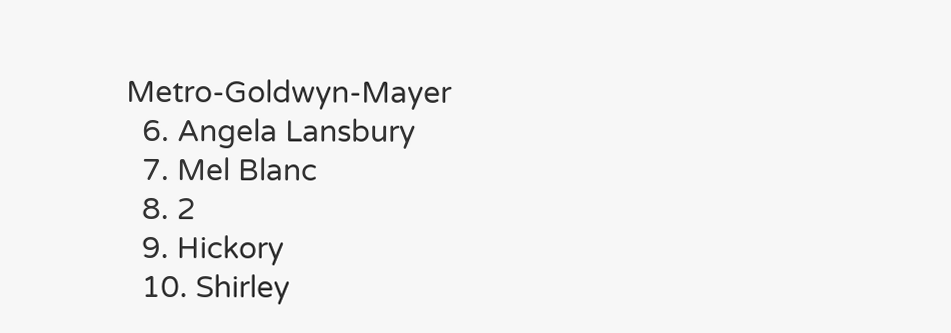Metro-Goldwyn-Mayer
  6. Angela Lansbury
  7. Mel Blanc
  8. 2
  9. Hickory
  10. Shirley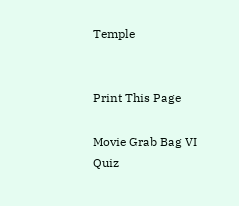Temple


Print This Page

Movie Grab Bag VI Quiz